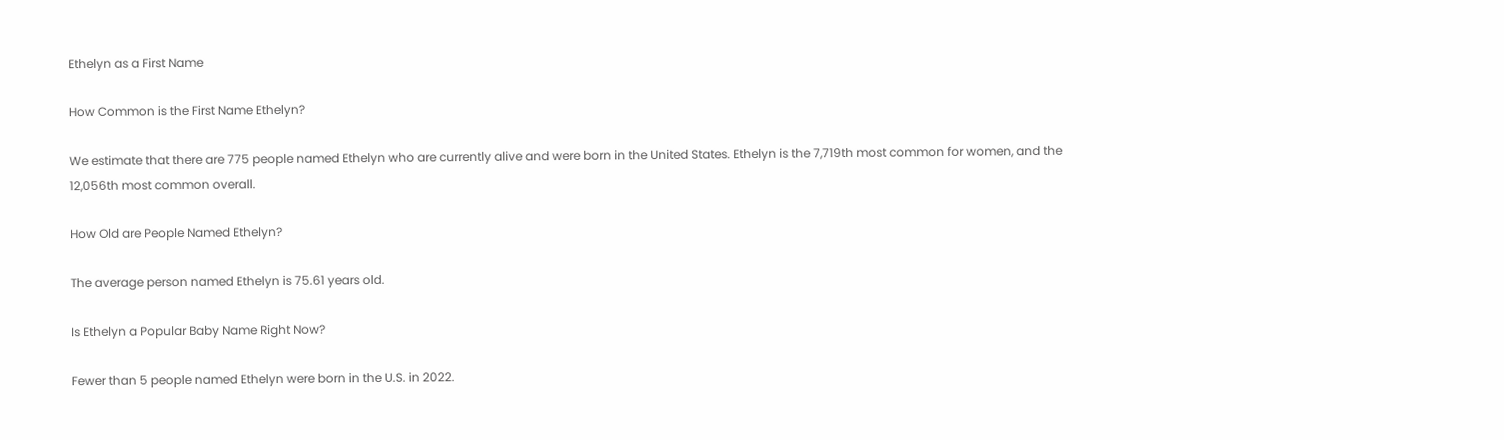Ethelyn as a First Name

How Common is the First Name Ethelyn?

We estimate that there are 775 people named Ethelyn who are currently alive and were born in the United States. Ethelyn is the 7,719th most common for women, and the 12,056th most common overall.

How Old are People Named Ethelyn?

The average person named Ethelyn is 75.61 years old.

Is Ethelyn a Popular Baby Name Right Now?

Fewer than 5 people named Ethelyn were born in the U.S. in 2022.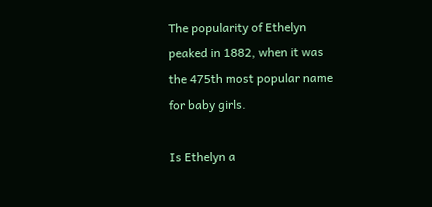The popularity of Ethelyn peaked in 1882, when it was the 475th most popular name for baby girls.

Is Ethelyn a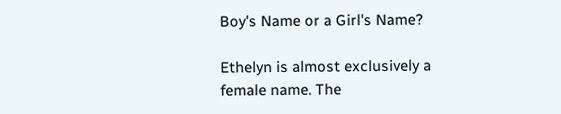Boy's Name or a Girl's Name?

Ethelyn is almost exclusively a female name. The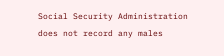Social Security Administration does not record any males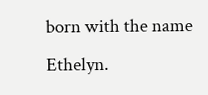born with the name Ethelyn.